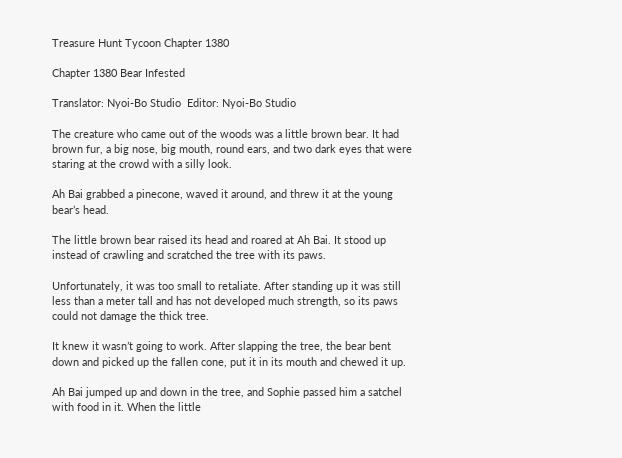Treasure Hunt Tycoon Chapter 1380

Chapter 1380 Bear Infested

Translator: Nyoi-Bo Studio  Editor: Nyoi-Bo Studio

The creature who came out of the woods was a little brown bear. It had brown fur, a big nose, big mouth, round ears, and two dark eyes that were staring at the crowd with a silly look.

Ah Bai grabbed a pinecone, waved it around, and threw it at the young bear’s head.

The little brown bear raised its head and roared at Ah Bai. It stood up instead of crawling and scratched the tree with its paws.

Unfortunately, it was too small to retaliate. After standing up it was still less than a meter tall and has not developed much strength, so its paws could not damage the thick tree.

It knew it wasn’t going to work. After slapping the tree, the bear bent down and picked up the fallen cone, put it in its mouth and chewed it up.

Ah Bai jumped up and down in the tree, and Sophie passed him a satchel with food in it. When the little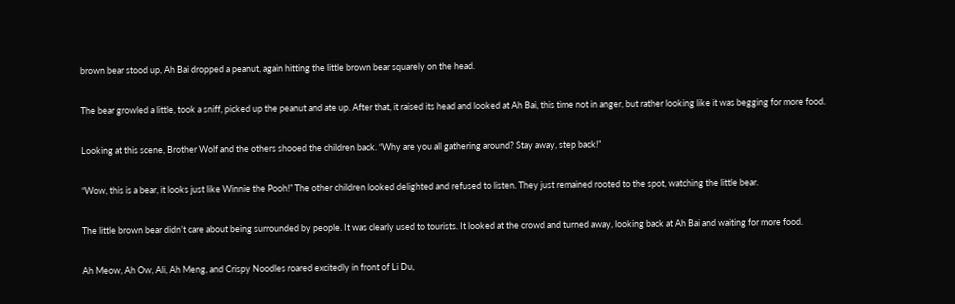brown bear stood up, Ah Bai dropped a peanut, again hitting the little brown bear squarely on the head.

The bear growled a little, took a sniff, picked up the peanut and ate up. After that, it raised its head and looked at Ah Bai, this time not in anger, but rather looking like it was begging for more food.

Looking at this scene, Brother Wolf and the others shooed the children back. “Why are you all gathering around? Stay away, step back!”

“Wow, this is a bear, it looks just like Winnie the Pooh!” The other children looked delighted and refused to listen. They just remained rooted to the spot, watching the little bear.

The little brown bear didn’t care about being surrounded by people. It was clearly used to tourists. It looked at the crowd and turned away, looking back at Ah Bai and waiting for more food.

Ah Meow, Ah Ow, Ali, Ah Meng, and Crispy Noodles roared excitedly in front of Li Du,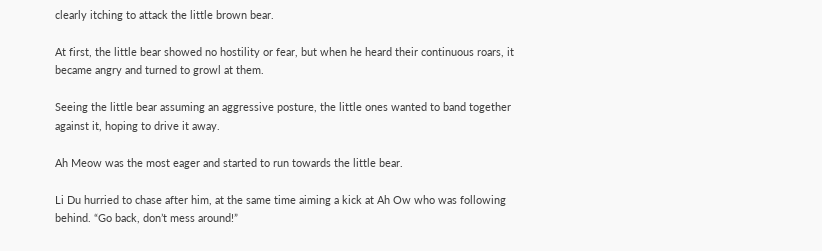clearly itching to attack the little brown bear.

At first, the little bear showed no hostility or fear, but when he heard their continuous roars, it became angry and turned to growl at them.

Seeing the little bear assuming an aggressive posture, the little ones wanted to band together against it, hoping to drive it away.

Ah Meow was the most eager and started to run towards the little bear.

Li Du hurried to chase after him, at the same time aiming a kick at Ah Ow who was following behind. “Go back, don’t mess around!”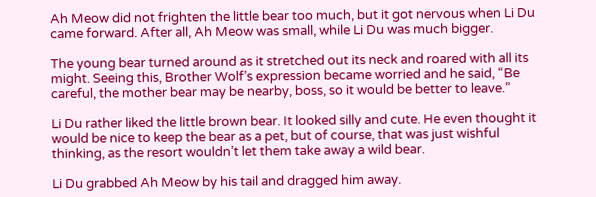Ah Meow did not frighten the little bear too much, but it got nervous when Li Du came forward. After all, Ah Meow was small, while Li Du was much bigger.

The young bear turned around as it stretched out its neck and roared with all its might. Seeing this, Brother Wolf’s expression became worried and he said, “Be careful, the mother bear may be nearby, boss, so it would be better to leave.”

Li Du rather liked the little brown bear. It looked silly and cute. He even thought it would be nice to keep the bear as a pet, but of course, that was just wishful thinking, as the resort wouldn’t let them take away a wild bear.

Li Du grabbed Ah Meow by his tail and dragged him away.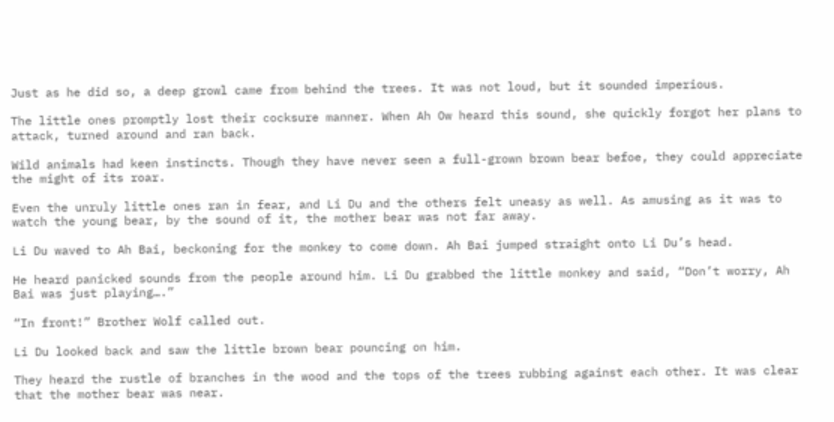Just as he did so, a deep growl came from behind the trees. It was not loud, but it sounded imperious.

The little ones promptly lost their cocksure manner. When Ah Ow heard this sound, she quickly forgot her plans to attack, turned around and ran back.

Wild animals had keen instincts. Though they have never seen a full-grown brown bear befoe, they could appreciate the might of its roar.

Even the unruly little ones ran in fear, and Li Du and the others felt uneasy as well. As amusing as it was to watch the young bear, by the sound of it, the mother bear was not far away.

Li Du waved to Ah Bai, beckoning for the monkey to come down. Ah Bai jumped straight onto Li Du’s head.

He heard panicked sounds from the people around him. Li Du grabbed the little monkey and said, “Don’t worry, Ah Bai was just playing….”

“In front!” Brother Wolf called out.

Li Du looked back and saw the little brown bear pouncing on him.

They heard the rustle of branches in the wood and the tops of the trees rubbing against each other. It was clear that the mother bear was near.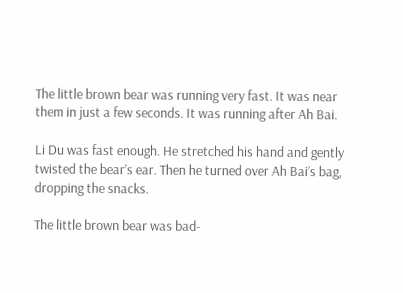The little brown bear was running very fast. It was near them in just a few seconds. It was running after Ah Bai.

Li Du was fast enough. He stretched his hand and gently twisted the bear’s ear. Then he turned over Ah Bai’s bag, dropping the snacks.

The little brown bear was bad-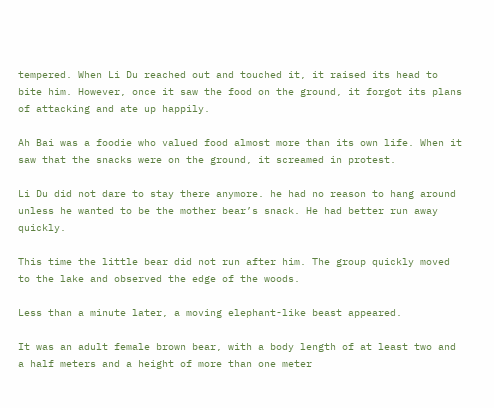tempered. When Li Du reached out and touched it, it raised its head to bite him. However, once it saw the food on the ground, it forgot its plans of attacking and ate up happily.

Ah Bai was a foodie who valued food almost more than its own life. When it saw that the snacks were on the ground, it screamed in protest.

Li Du did not dare to stay there anymore. he had no reason to hang around unless he wanted to be the mother bear’s snack. He had better run away quickly.

This time the little bear did not run after him. The group quickly moved to the lake and observed the edge of the woods.

Less than a minute later, a moving elephant-like beast appeared.

It was an adult female brown bear, with a body length of at least two and a half meters and a height of more than one meter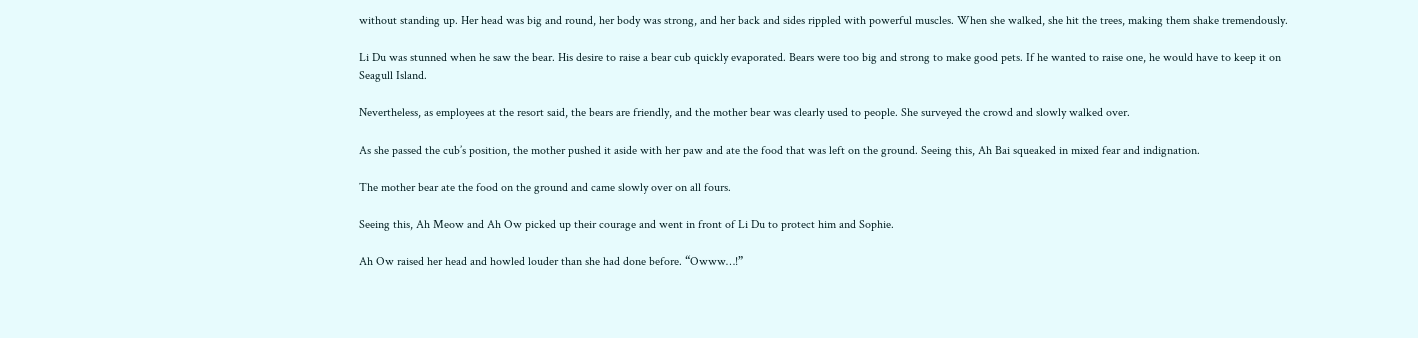without standing up. Her head was big and round, her body was strong, and her back and sides rippled with powerful muscles. When she walked, she hit the trees, making them shake tremendously.

Li Du was stunned when he saw the bear. His desire to raise a bear cub quickly evaporated. Bears were too big and strong to make good pets. If he wanted to raise one, he would have to keep it on Seagull Island.

Nevertheless, as employees at the resort said, the bears are friendly, and the mother bear was clearly used to people. She surveyed the crowd and slowly walked over.

As she passed the cub’s position, the mother pushed it aside with her paw and ate the food that was left on the ground. Seeing this, Ah Bai squeaked in mixed fear and indignation.

The mother bear ate the food on the ground and came slowly over on all fours.

Seeing this, Ah Meow and Ah Ow picked up their courage and went in front of Li Du to protect him and Sophie.

Ah Ow raised her head and howled louder than she had done before. “Owww…!”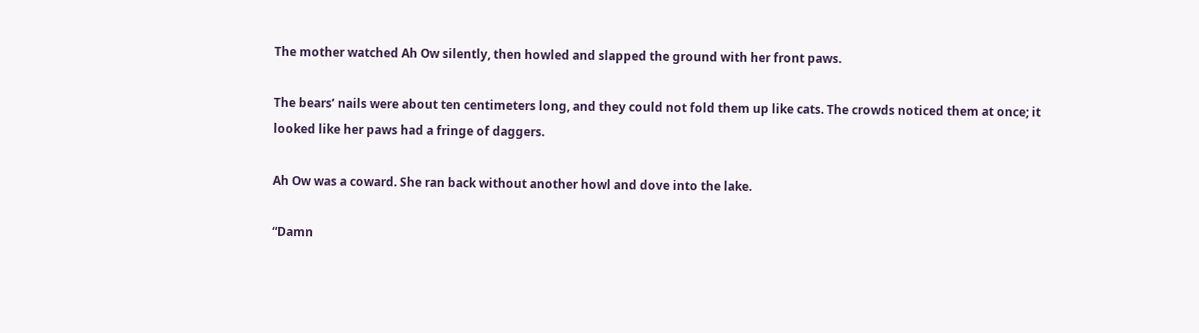The mother watched Ah Ow silently, then howled and slapped the ground with her front paws.

The bears’ nails were about ten centimeters long, and they could not fold them up like cats. The crowds noticed them at once; it looked like her paws had a fringe of daggers.

Ah Ow was a coward. She ran back without another howl and dove into the lake.

“Damn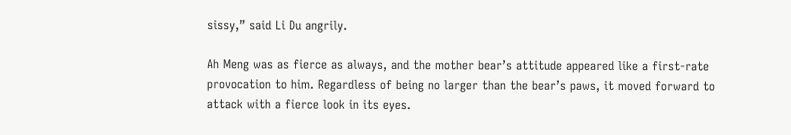sissy,” said Li Du angrily.

Ah Meng was as fierce as always, and the mother bear’s attitude appeared like a first-rate provocation to him. Regardless of being no larger than the bear’s paws, it moved forward to attack with a fierce look in its eyes.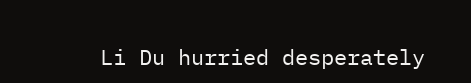Li Du hurried desperately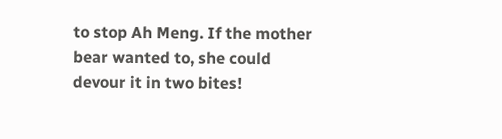to stop Ah Meng. If the mother bear wanted to, she could devour it in two bites!